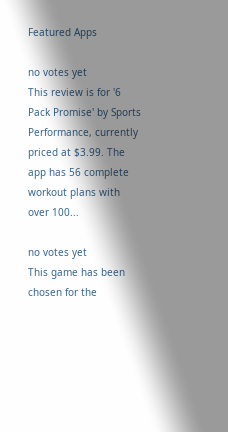Featured Apps

no votes yet
This review is for '6 Pack Promise' by Sports Performance, currently priced at $3.99. The app has 56 complete workout plans with over 100...

no votes yet
This game has been chosen for the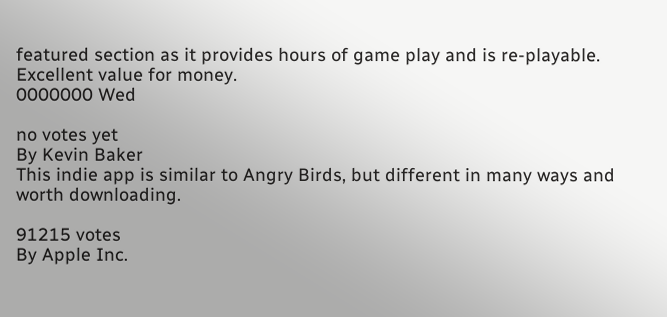featured section as it provides hours of game play and is re-playable. Excellent value for money.
0000000 Wed

no votes yet
By Kevin Baker
This indie app is similar to Angry Birds, but different in many ways and worth downloading.

91215 votes
By Apple Inc.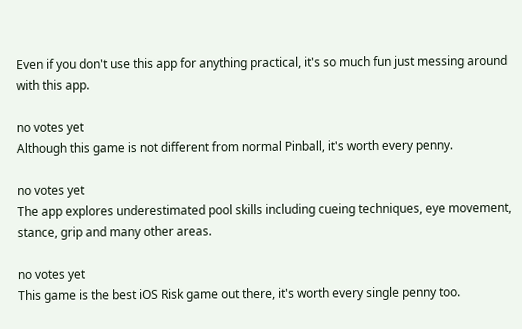Even if you don't use this app for anything practical, it's so much fun just messing around with this app.

no votes yet
Although this game is not different from normal Pinball, it's worth every penny.

no votes yet
The app explores underestimated pool skills including cueing techniques, eye movement, stance, grip and many other areas.

no votes yet
This game is the best iOS Risk game out there, it's worth every single penny too.